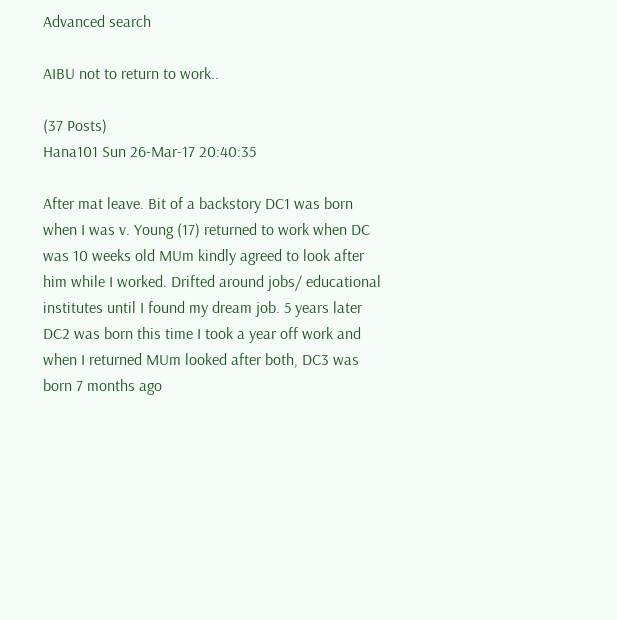Advanced search

AIBU not to return to work..

(37 Posts)
Hana101 Sun 26-Mar-17 20:40:35

After mat leave. Bit of a backstory DC1 was born when I was v. Young (17) returned to work when DC was 10 weeks old MUm kindly agreed to look after him while I worked. Drifted around jobs/ educational institutes until I found my dream job. 5 years later DC2 was born this time I took a year off work and when I returned MUm looked after both, DC3 was born 7 months ago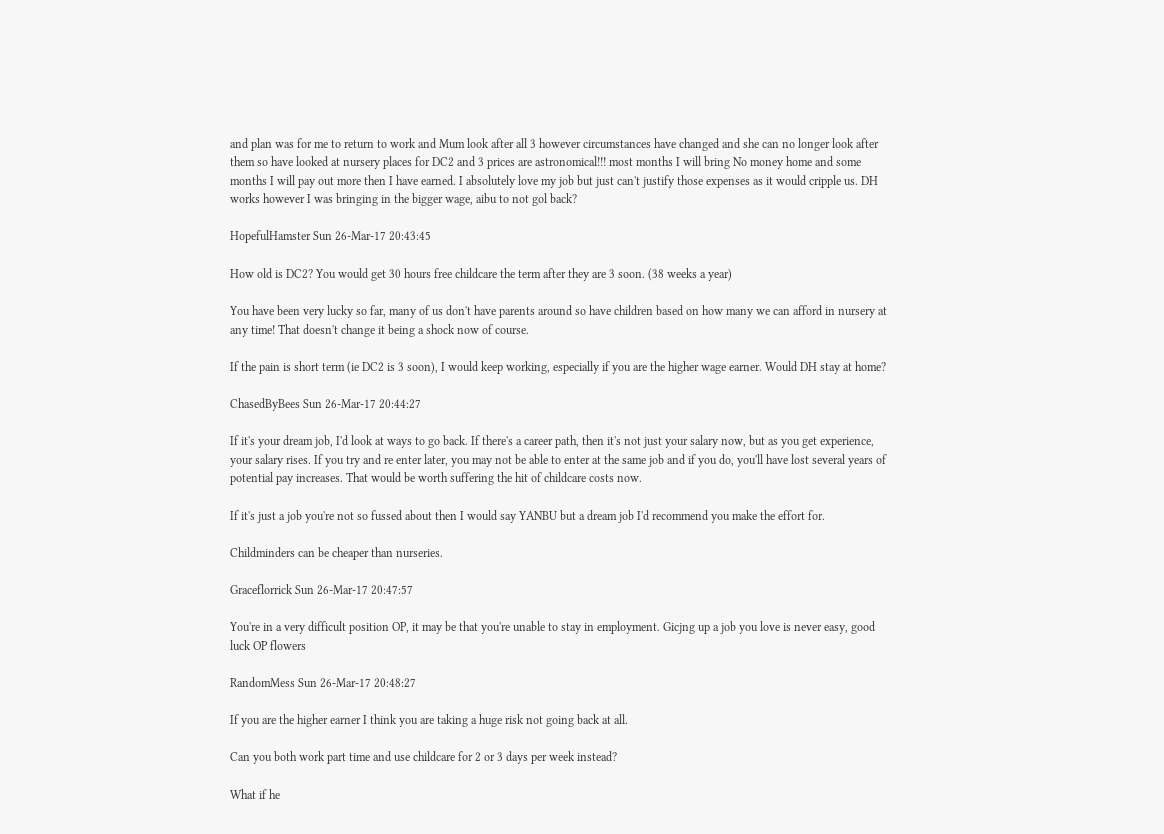and plan was for me to return to work and Mum look after all 3 however circumstances have changed and she can no longer look after them so have looked at nursery places for DC2 and 3 prices are astronomical!!! most months I will bring No money home and some months I will pay out more then I have earned. I absolutely love my job but just can't justify those expenses as it would cripple us. DH works however I was bringing in the bigger wage, aibu to not gol back?

HopefulHamster Sun 26-Mar-17 20:43:45

How old is DC2? You would get 30 hours free childcare the term after they are 3 soon. (38 weeks a year)

You have been very lucky so far, many of us don't have parents around so have children based on how many we can afford in nursery at any time! That doesn't change it being a shock now of course.

If the pain is short term (ie DC2 is 3 soon), I would keep working, especially if you are the higher wage earner. Would DH stay at home?

ChasedByBees Sun 26-Mar-17 20:44:27

If it's your dream job, I'd look at ways to go back. If there's a career path, then it's not just your salary now, but as you get experience, your salary rises. If you try and re enter later, you may not be able to enter at the same job and if you do, you'll have lost several years of potential pay increases. That would be worth suffering the hit of childcare costs now.

If it's just a job you're not so fussed about then I would say YANBU but a dream job I'd recommend you make the effort for.

Childminders can be cheaper than nurseries.

Graceflorrick Sun 26-Mar-17 20:47:57

You're in a very difficult position OP, it may be that you're unable to stay in employment. Gicjng up a job you love is never easy, good luck OP flowers

RandomMess Sun 26-Mar-17 20:48:27

If you are the higher earner I think you are taking a huge risk not going back at all.

Can you both work part time and use childcare for 2 or 3 days per week instead?

What if he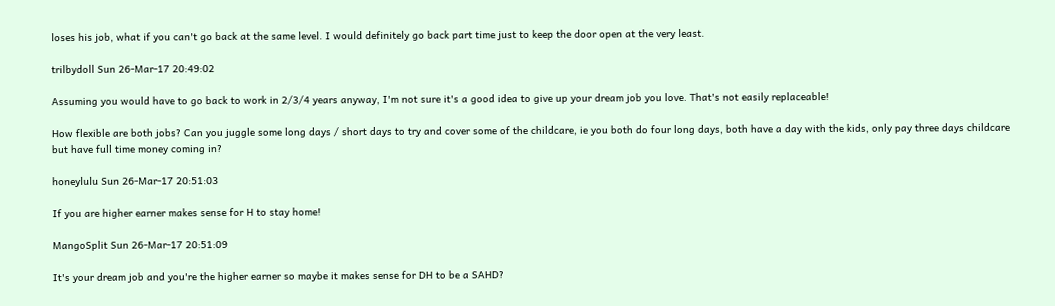loses his job, what if you can't go back at the same level. I would definitely go back part time just to keep the door open at the very least.

trilbydoll Sun 26-Mar-17 20:49:02

Assuming you would have to go back to work in 2/3/4 years anyway, I'm not sure it's a good idea to give up your dream job you love. That's not easily replaceable!

How flexible are both jobs? Can you juggle some long days / short days to try and cover some of the childcare, ie you both do four long days, both have a day with the kids, only pay three days childcare but have full time money coming in?

honeylulu Sun 26-Mar-17 20:51:03

If you are higher earner makes sense for H to stay home!

MangoSplit Sun 26-Mar-17 20:51:09

It's your dream job and you're the higher earner so maybe it makes sense for DH to be a SAHD?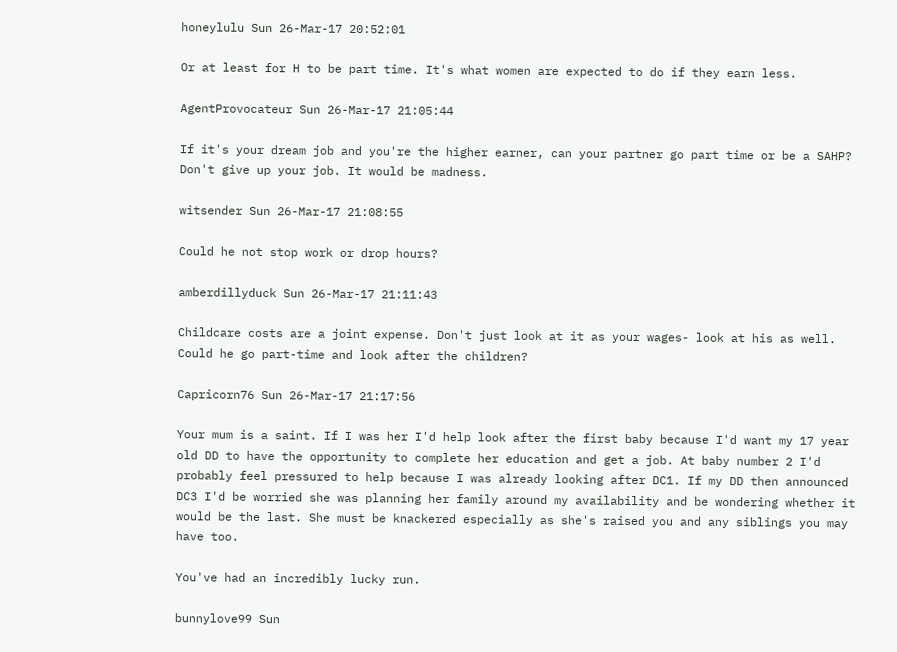honeylulu Sun 26-Mar-17 20:52:01

Or at least for H to be part time. It's what women are expected to do if they earn less.

AgentProvocateur Sun 26-Mar-17 21:05:44

If it's your dream job and you're the higher earner, can your partner go part time or be a SAHP? Don't give up your job. It would be madness.

witsender Sun 26-Mar-17 21:08:55

Could he not stop work or drop hours?

amberdillyduck Sun 26-Mar-17 21:11:43

Childcare costs are a joint expense. Don't just look at it as your wages- look at his as well. Could he go part-time and look after the children?

Capricorn76 Sun 26-Mar-17 21:17:56

Your mum is a saint. If I was her I'd help look after the first baby because I'd want my 17 year old DD to have the opportunity to complete her education and get a job. At baby number 2 I'd probably feel pressured to help because I was already looking after DC1. If my DD then announced DC3 I'd be worried she was planning her family around my availability and be wondering whether it would be the last. She must be knackered especially as she's raised you and any siblings you may have too.

You've had an incredibly lucky run.

bunnylove99 Sun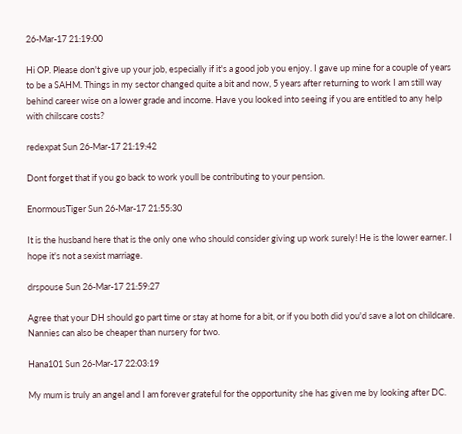26-Mar-17 21:19:00

Hi OP. Please don't give up your job, especially if it's a good job you enjoy. I gave up mine for a couple of years to be a SAHM. Things in my sector changed quite a bit and now, 5 years after returning to work I am still way behind career wise on a lower grade and income. Have you looked into seeing if you are entitled to any help with chilscare costs?

redexpat Sun 26-Mar-17 21:19:42

Dont forget that if you go back to work youll be contributing to your pension.

EnormousTiger Sun 26-Mar-17 21:55:30

It is the husband here that is the only one who should consider giving up work surely! He is the lower earner. I hope it's not a sexist marriage.

drspouse Sun 26-Mar-17 21:59:27

Agree that your DH should go part time or stay at home for a bit, or if you both did you'd save a lot on childcare.
Nannies can also be cheaper than nursery for two.

Hana101 Sun 26-Mar-17 22:03:19

My mum is truly an angel and I am forever grateful for the opportunity she has given me by looking after DC.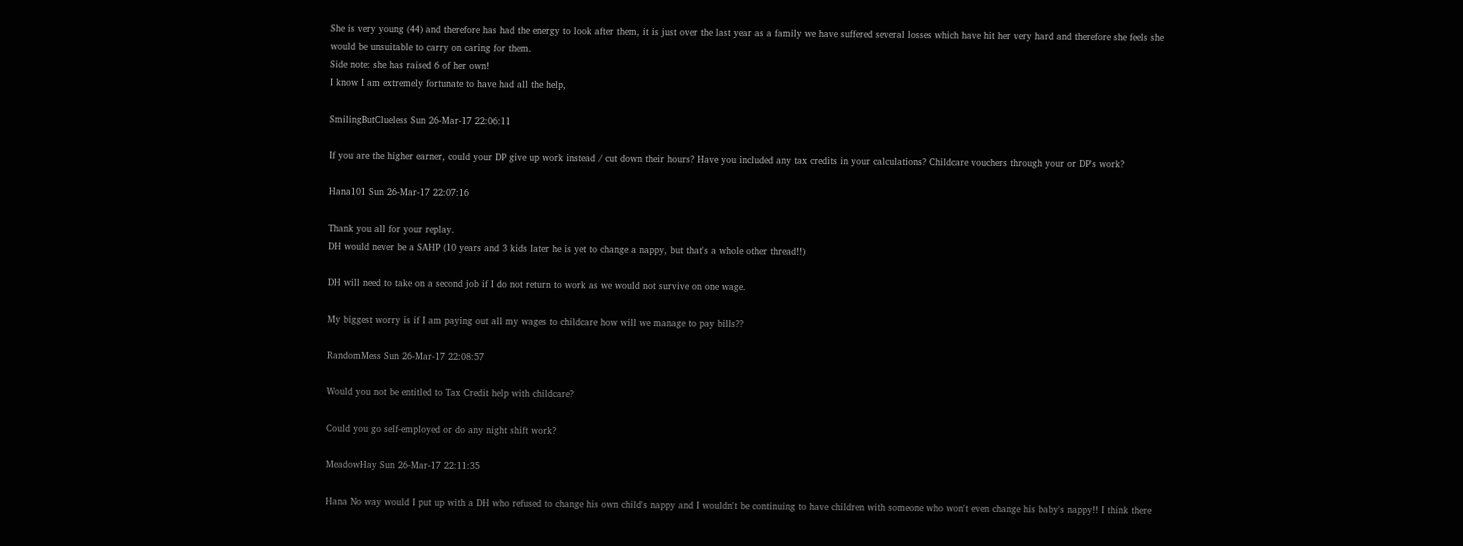She is very young (44) and therefore has had the energy to look after them, it is just over the last year as a family we have suffered several losses which have hit her very hard and therefore she feels she would be unsuitable to carry on caring for them.
Side note: she has raised 6 of her own!
I know I am extremely fortunate to have had all the help,

SmilingButClueless Sun 26-Mar-17 22:06:11

If you are the higher earner, could your DP give up work instead / cut down their hours? Have you included any tax credits in your calculations? Childcare vouchers through your or DP's work?

Hana101 Sun 26-Mar-17 22:07:16

Thank you all for your replay.
DH would never be a SAHP (10 years and 3 kids later he is yet to change a nappy, but that's a whole other thread!!)

DH will need to take on a second job if I do not return to work as we would not survive on one wage.

My biggest worry is if I am paying out all my wages to childcare how will we manage to pay bills??

RandomMess Sun 26-Mar-17 22:08:57

Would you not be entitled to Tax Credit help with childcare?

Could you go self-employed or do any night shift work?

MeadowHay Sun 26-Mar-17 22:11:35

Hana No way would I put up with a DH who refused to change his own child's nappy and I wouldn't be continuing to have children with someone who won't even change his baby's nappy!! I think there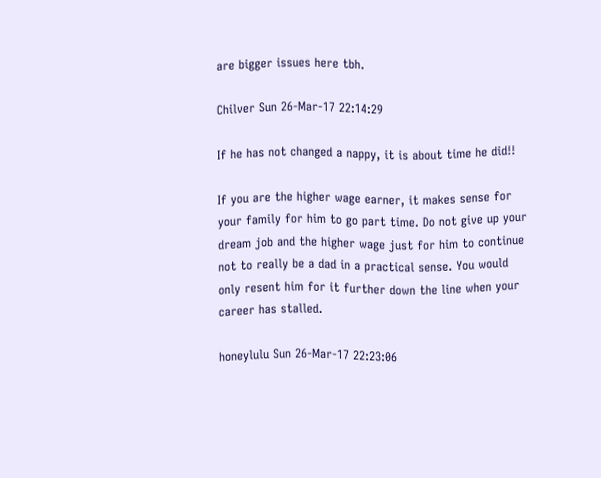are bigger issues here tbh.

Chilver Sun 26-Mar-17 22:14:29

If he has not changed a nappy, it is about time he did!!

If you are the higher wage earner, it makes sense for your family for him to go part time. Do not give up your dream job and the higher wage just for him to continue not to really be a dad in a practical sense. You would only resent him for it further down the line when your career has stalled.

honeylulu Sun 26-Mar-17 22:23:06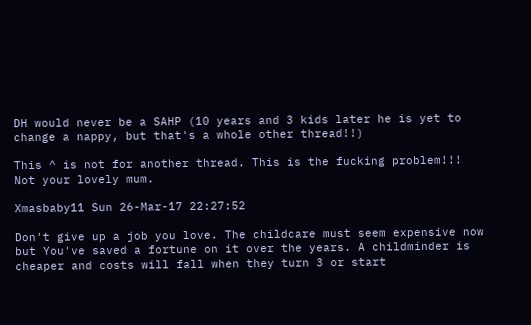DH would never be a SAHP (10 years and 3 kids later he is yet to change a nappy, but that's a whole other thread!!)

This ^ is not for another thread. This is the fucking problem!!! Not your lovely mum.

Xmasbaby11 Sun 26-Mar-17 22:27:52

Don't give up a job you love. The childcare must seem expensive now but You've saved a fortune on it over the years. A childminder is cheaper and costs will fall when they turn 3 or start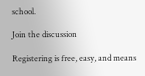school.

Join the discussion

Registering is free, easy, and means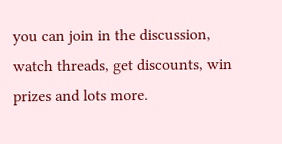you can join in the discussion, watch threads, get discounts, win prizes and lots more.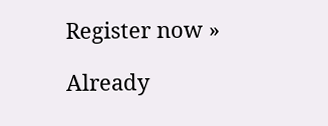Register now »

Already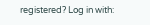registered? Log in with: